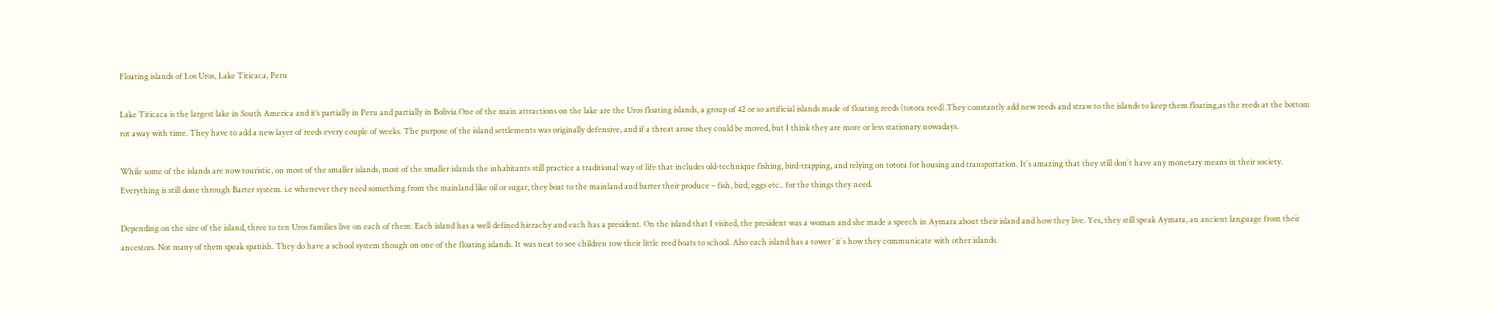Floating islands of Los Uros, Lake Titicaca, Peru

Lake Titicaca is the largest lake in South America and it’s partially in Peru and partially in Bolivia.One of the main attractions on the lake are the Uros floating islands, a group of 42 or so artificial islands made of floating reeds (totora reed).They constantly add new reeds and straw to the islands to keep them floating,as the reeds at the bottom rot away with time. They have to add a new layer of reeds every couple of weeks. The purpose of the island settlements was originally defensive, and if a threat arose they could be moved, but I think they are more or less stationary nowadays.

While some of the islands are now touristic, on most of the smaller islands, most of the smaller islands the inhabitants still practice a traditional way of life that includes old-technique fishing, bird-trapping, and relying on totora for housing and transportation. It´s amazing that they still don´t have any monetary means in their society. Everything is still done through Barter system. i.e whenever they need something from the mainland like oil or sugar, they boat to the mainland and barter their produce – fish, bird, eggs etc.. for the things they need.

Depending on the size of the island, three to ten Uros families live on each of them. Each island has a well defined hierachy and each has a president. On the island that I visited, the president was a woman and she made a speech in Aymara about their island and how they live. Yes, they still speak Aymara, an ancient language from their ancestors. Not many of them speak spanish. They do have a school system though on one of the floating islands. It was neat to see children row their little reed boats to school. Also each island has a tower ‘ it´s how they communicate with other islands.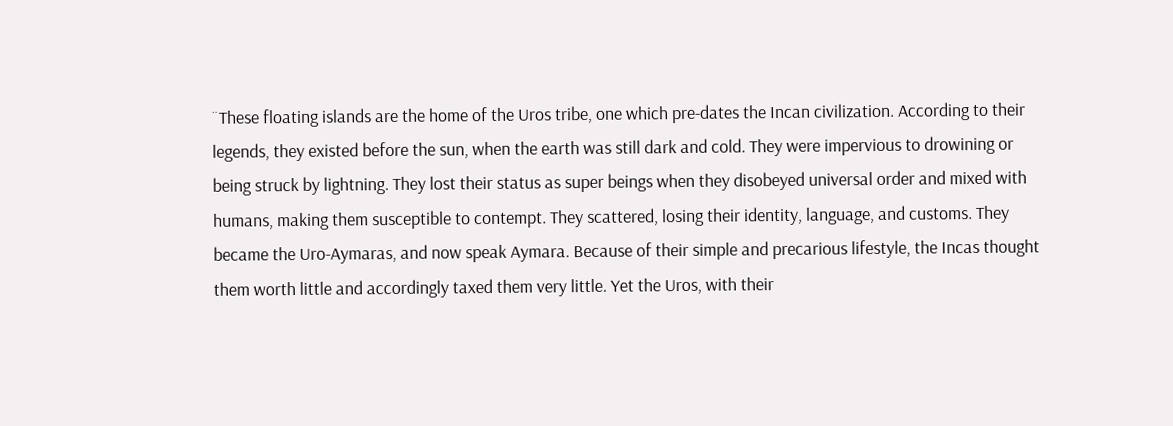¨These floating islands are the home of the Uros tribe, one which pre-dates the Incan civilization. According to their legends, they existed before the sun, when the earth was still dark and cold. They were impervious to drowining or being struck by lightning. They lost their status as super beings when they disobeyed universal order and mixed with humans, making them susceptible to contempt. They scattered, losing their identity, language, and customs. They became the Uro-Aymaras, and now speak Aymara. Because of their simple and precarious lifestyle, the Incas thought them worth little and accordingly taxed them very little. Yet the Uros, with their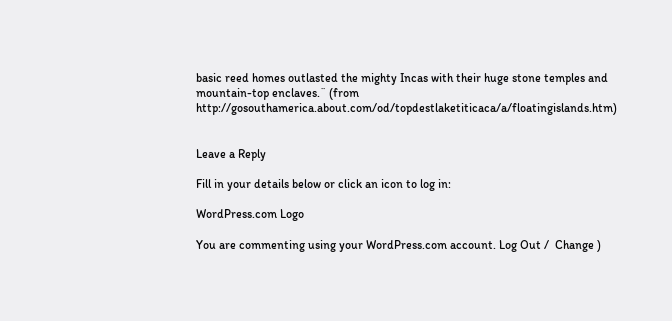basic reed homes outlasted the mighty Incas with their huge stone temples and mountain-top enclaves.¨ (from http://gosouthamerica.about.com/od/topdestlaketiticaca/a/floatingislands.htm)


Leave a Reply

Fill in your details below or click an icon to log in:

WordPress.com Logo

You are commenting using your WordPress.com account. Log Out /  Change )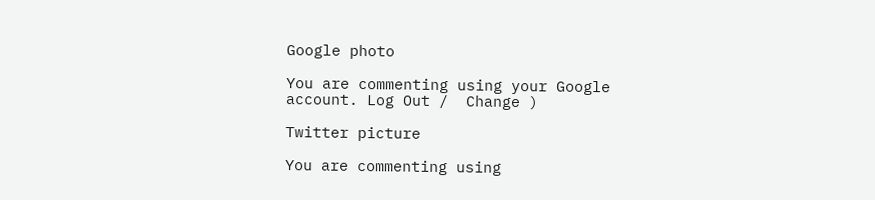Google photo

You are commenting using your Google account. Log Out /  Change )

Twitter picture

You are commenting using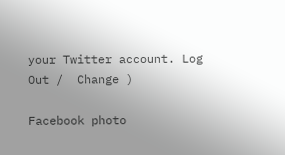your Twitter account. Log Out /  Change )

Facebook photo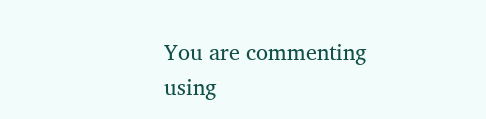You are commenting using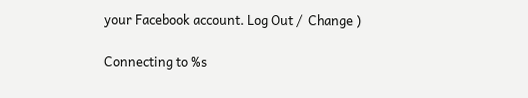your Facebook account. Log Out /  Change )

Connecting to %s